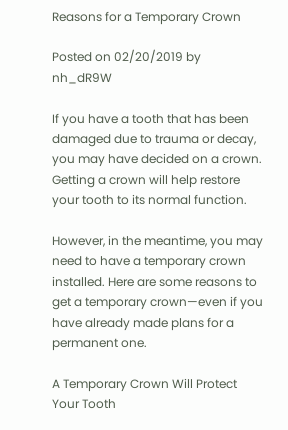Reasons for a Temporary Crown

Posted on 02/20/2019 by nh_dR9W

If you have a tooth that has been damaged due to trauma or decay, you may have decided on a crown. Getting a crown will help restore your tooth to its normal function.

However, in the meantime, you may need to have a temporary crown installed. Here are some reasons to get a temporary crown—even if you have already made plans for a permanent one.

A Temporary Crown Will Protect Your Tooth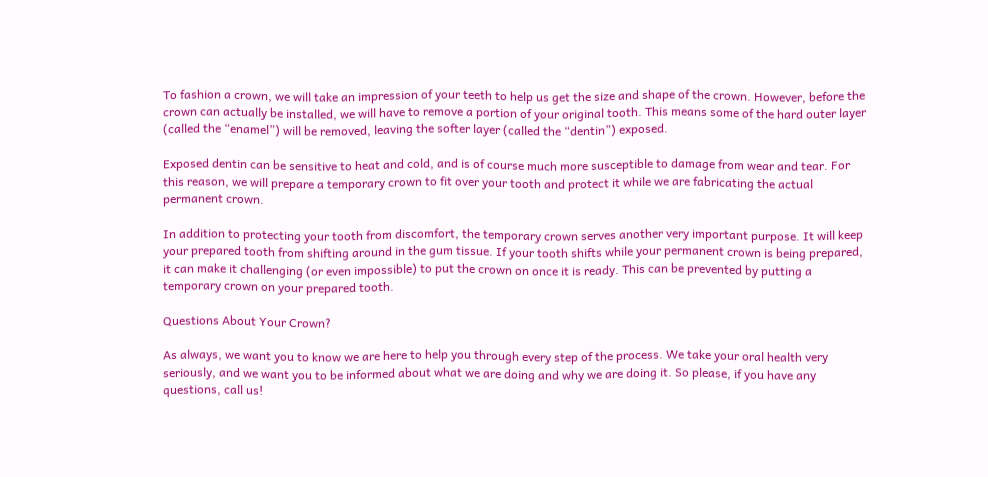To fashion a crown, we will take an impression of your teeth to help us get the size and shape of the crown. However, before the crown can actually be installed, we will have to remove a portion of your original tooth. This means some of the hard outer layer (called the “enamel”) will be removed, leaving the softer layer (called the “dentin”) exposed.

Exposed dentin can be sensitive to heat and cold, and is of course much more susceptible to damage from wear and tear. For this reason, we will prepare a temporary crown to fit over your tooth and protect it while we are fabricating the actual permanent crown.

In addition to protecting your tooth from discomfort, the temporary crown serves another very important purpose. It will keep your prepared tooth from shifting around in the gum tissue. If your tooth shifts while your permanent crown is being prepared, it can make it challenging (or even impossible) to put the crown on once it is ready. This can be prevented by putting a temporary crown on your prepared tooth.

Questions About Your Crown?

As always, we want you to know we are here to help you through every step of the process. We take your oral health very seriously, and we want you to be informed about what we are doing and why we are doing it. So please, if you have any questions, call us!